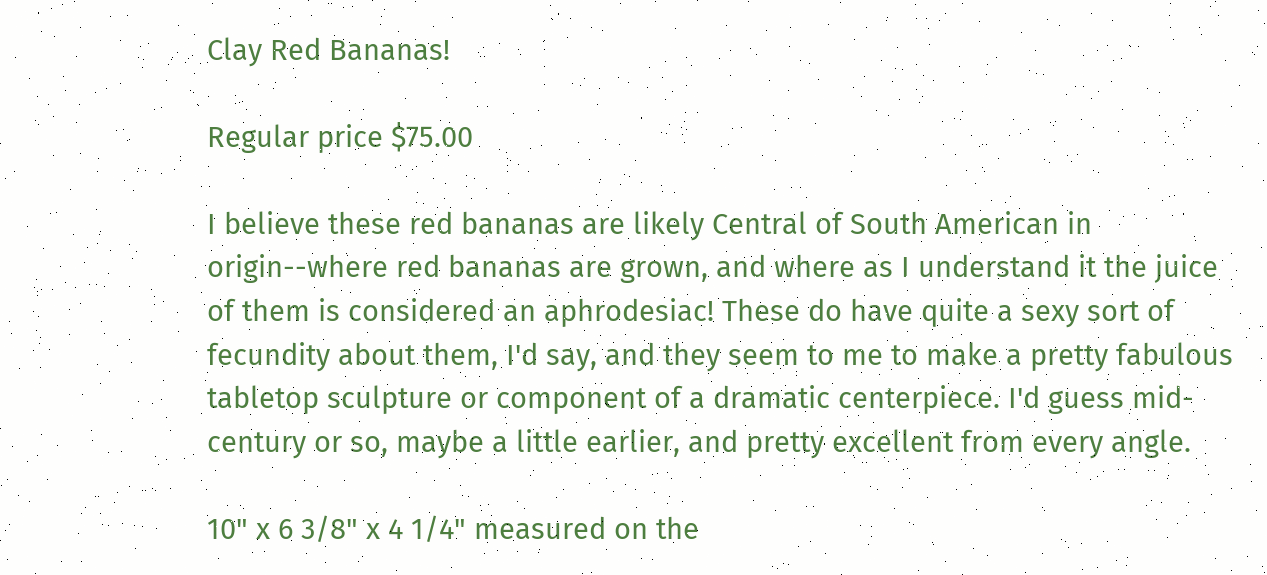Clay Red Bananas!

Regular price $75.00

I believe these red bananas are likely Central of South American in origin--where red bananas are grown, and where as I understand it the juice of them is considered an aphrodesiac! These do have quite a sexy sort of fecundity about them, I'd say, and they seem to me to make a pretty fabulous tabletop sculpture or component of a dramatic centerpiece. I'd guess mid-century or so, maybe a little earlier, and pretty excellent from every angle.

10" x 6 3/8" x 4 1/4" measured on the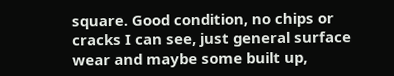square. Good condition, no chips or cracks I can see, just general surface wear and maybe some built up,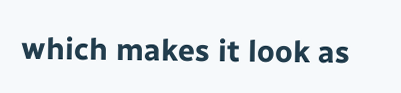which makes it look as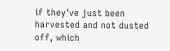if they've just been harvested and not dusted off, which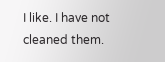I like. I have not cleaned them.